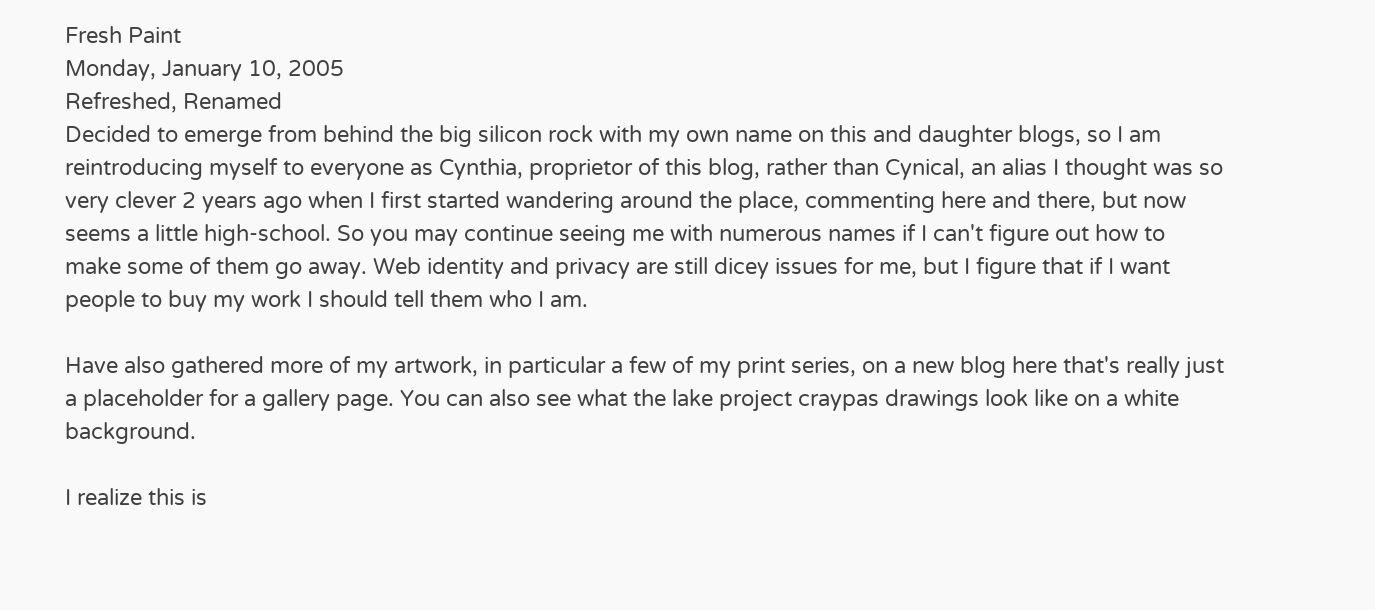Fresh Paint
Monday, January 10, 2005
Refreshed, Renamed
Decided to emerge from behind the big silicon rock with my own name on this and daughter blogs, so I am reintroducing myself to everyone as Cynthia, proprietor of this blog, rather than Cynical, an alias I thought was so very clever 2 years ago when I first started wandering around the place, commenting here and there, but now seems a little high-school. So you may continue seeing me with numerous names if I can't figure out how to make some of them go away. Web identity and privacy are still dicey issues for me, but I figure that if I want people to buy my work I should tell them who I am.

Have also gathered more of my artwork, in particular a few of my print series, on a new blog here that's really just a placeholder for a gallery page. You can also see what the lake project craypas drawings look like on a white background.

I realize this is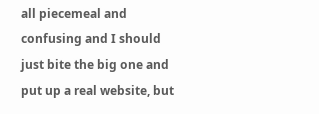all piecemeal and confusing and I should just bite the big one and put up a real website, but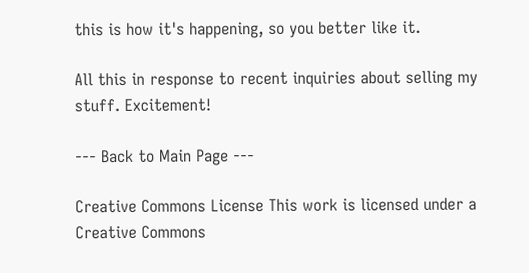this is how it's happening, so you better like it.

All this in response to recent inquiries about selling my stuff. Excitement!

--- Back to Main Page ---

Creative Commons License This work is licensed under a Creative Commons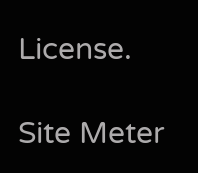License.

Site Meter